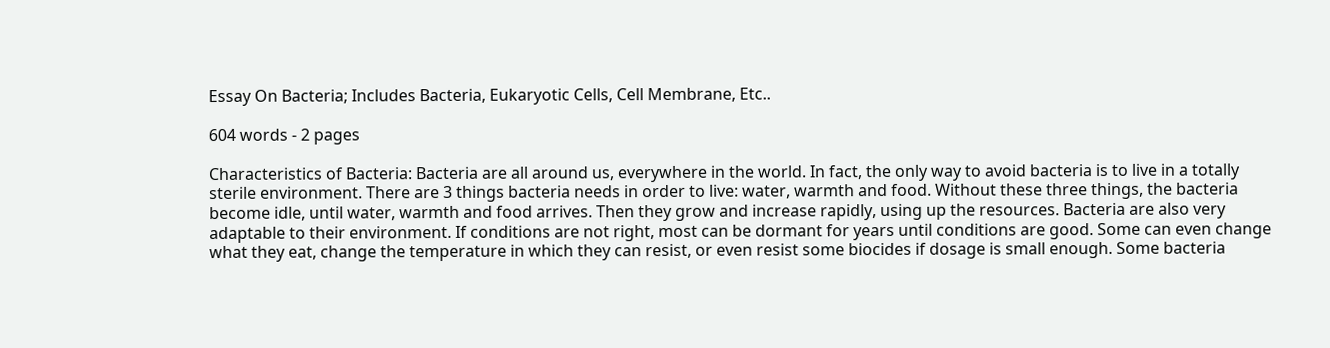Essay On Bacteria; Includes Bacteria, Eukaryotic Cells, Cell Membrane, Etc..

604 words - 2 pages

Characteristics of Bacteria: Bacteria are all around us, everywhere in the world. In fact, the only way to avoid bacteria is to live in a totally sterile environment. There are 3 things bacteria needs in order to live: water, warmth and food. Without these three things, the bacteria become idle, until water, warmth and food arrives. Then they grow and increase rapidly, using up the resources. Bacteria are also very adaptable to their environment. If conditions are not right, most can be dormant for years until conditions are good. Some can even change what they eat, change the temperature in which they can resist, or even resist some biocides if dosage is small enough. Some bacteria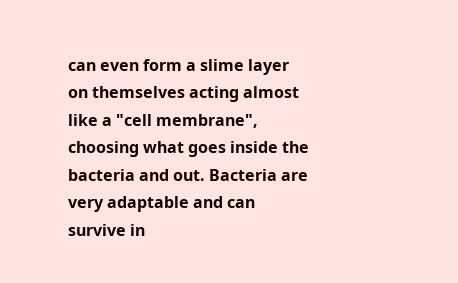can even form a slime layer on themselves acting almost like a "cell membrane", choosing what goes inside the bacteria and out. Bacteria are very adaptable and can survive in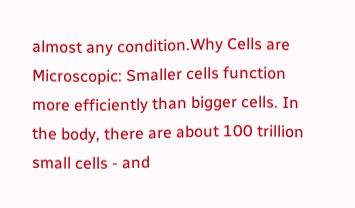almost any condition.Why Cells are Microscopic: Smaller cells function more efficiently than bigger cells. In the body, there are about 100 trillion small cells - and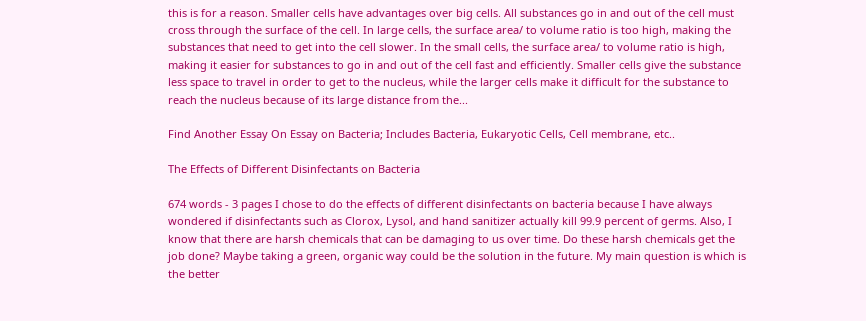this is for a reason. Smaller cells have advantages over big cells. All substances go in and out of the cell must cross through the surface of the cell. In large cells, the surface area/ to volume ratio is too high, making the substances that need to get into the cell slower. In the small cells, the surface area/ to volume ratio is high, making it easier for substances to go in and out of the cell fast and efficiently. Smaller cells give the substance less space to travel in order to get to the nucleus, while the larger cells make it difficult for the substance to reach the nucleus because of its large distance from the...

Find Another Essay On Essay on Bacteria; Includes Bacteria, Eukaryotic Cells, Cell membrane, etc..

The Effects of Different Disinfectants on Bacteria

674 words - 3 pages I chose to do the effects of different disinfectants on bacteria because I have always wondered if disinfectants such as Clorox, Lysol, and hand sanitizer actually kill 99.9 percent of germs. Also, I know that there are harsh chemicals that can be damaging to us over time. Do these harsh chemicals get the job done? Maybe taking a green, organic way could be the solution in the future. My main question is which is the better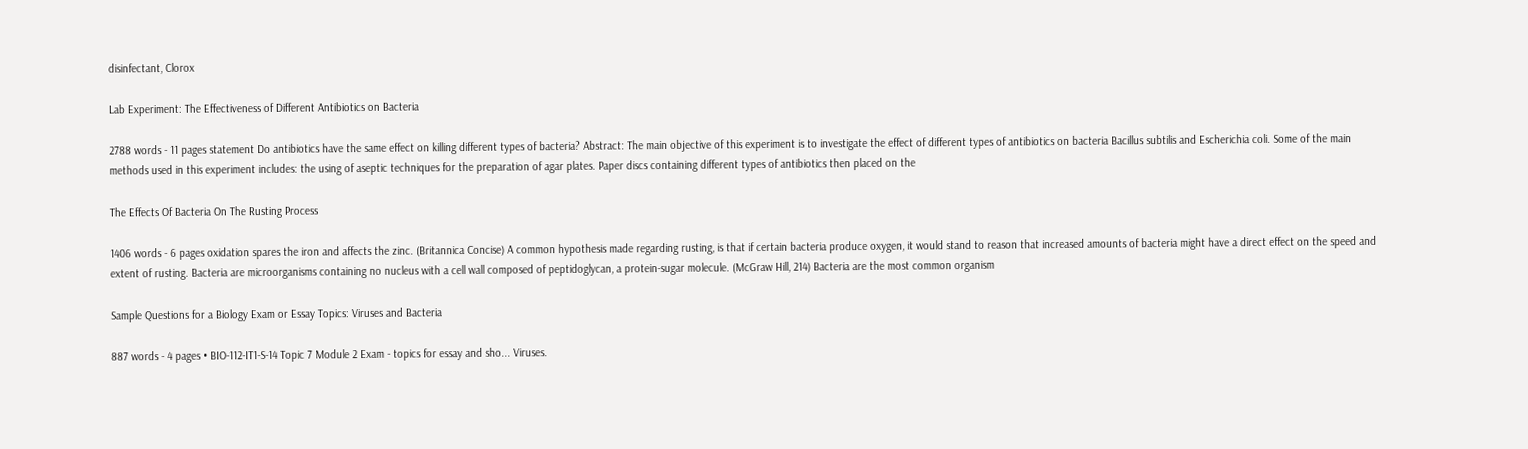disinfectant, Clorox

Lab Experiment: The Effectiveness of Different Antibiotics on Bacteria

2788 words - 11 pages statement Do antibiotics have the same effect on killing different types of bacteria? Abstract: The main objective of this experiment is to investigate the effect of different types of antibiotics on bacteria Bacillus subtilis and Escherichia coli. Some of the main methods used in this experiment includes: the using of aseptic techniques for the preparation of agar plates. Paper discs containing different types of antibiotics then placed on the

The Effects Of Bacteria On The Rusting Process

1406 words - 6 pages oxidation spares the iron and affects the zinc. (Britannica Concise) A common hypothesis made regarding rusting, is that if certain bacteria produce oxygen, it would stand to reason that increased amounts of bacteria might have a direct effect on the speed and extent of rusting. Bacteria are microorganisms containing no nucleus with a cell wall composed of peptidoglycan, a protein-sugar molecule. (McGraw Hill, 214) Bacteria are the most common organism

Sample Questions for a Biology Exam or Essay Topics: Viruses and Bacteria

887 words - 4 pages • BIO-112-IT1-S-14 Topic 7 Module 2 Exam - topics for essay and sho... Viruses.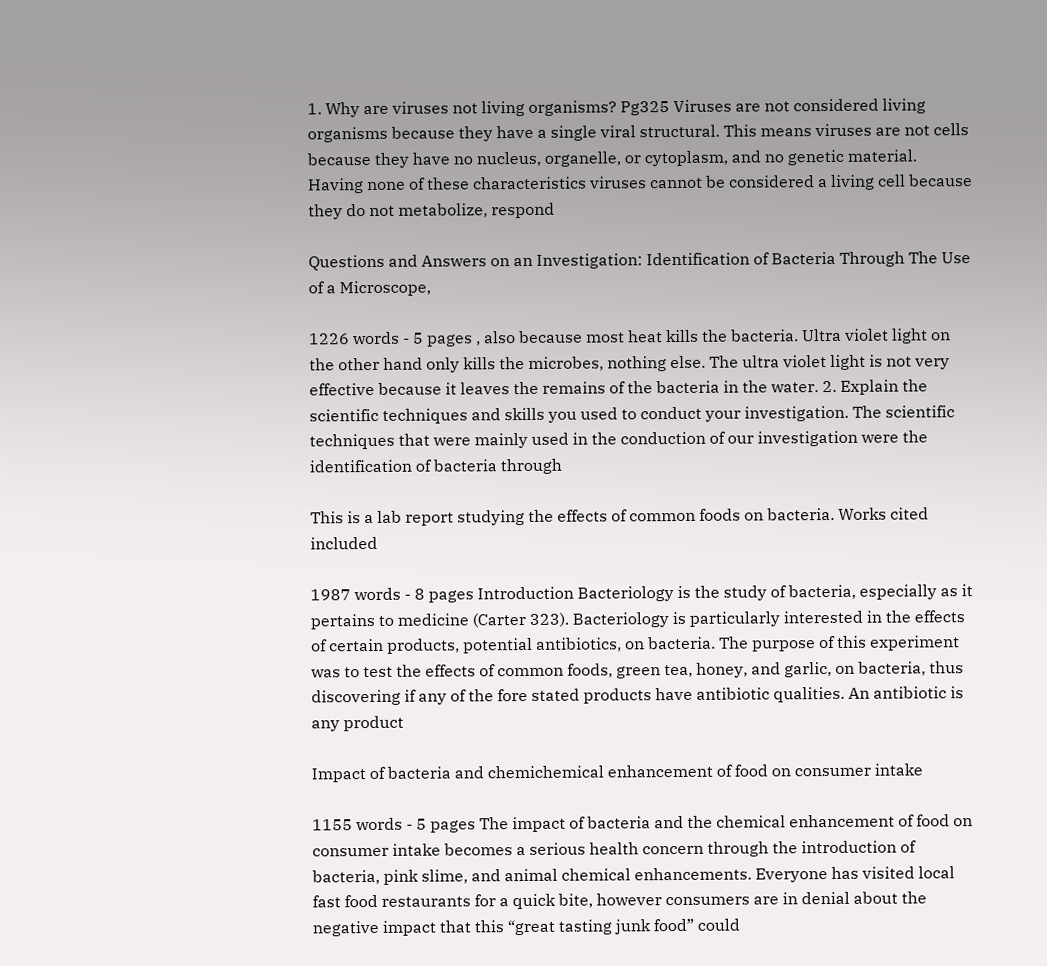1. Why are viruses not living organisms? Pg325 Viruses are not considered living organisms because they have a single viral structural. This means viruses are not cells because they have no nucleus, organelle, or cytoplasm, and no genetic material. Having none of these characteristics viruses cannot be considered a living cell because they do not metabolize, respond

Questions and Answers on an Investigation: Identification of Bacteria Through The Use of a Microscope,

1226 words - 5 pages , also because most heat kills the bacteria. Ultra violet light on the other hand only kills the microbes, nothing else. The ultra violet light is not very effective because it leaves the remains of the bacteria in the water. 2. Explain the scientific techniques and skills you used to conduct your investigation. The scientific techniques that were mainly used in the conduction of our investigation were the identification of bacteria through

This is a lab report studying the effects of common foods on bacteria. Works cited included

1987 words - 8 pages Introduction Bacteriology is the study of bacteria, especially as it pertains to medicine (Carter 323). Bacteriology is particularly interested in the effects of certain products, potential antibiotics, on bacteria. The purpose of this experiment was to test the effects of common foods, green tea, honey, and garlic, on bacteria, thus discovering if any of the fore stated products have antibiotic qualities. An antibiotic is any product

Impact of bacteria and chemichemical enhancement of food on consumer intake

1155 words - 5 pages The impact of bacteria and the chemical enhancement of food on consumer intake becomes a serious health concern through the introduction of bacteria, pink slime, and animal chemical enhancements. Everyone has visited local fast food restaurants for a quick bite, however consumers are in denial about the negative impact that this “great tasting junk food” could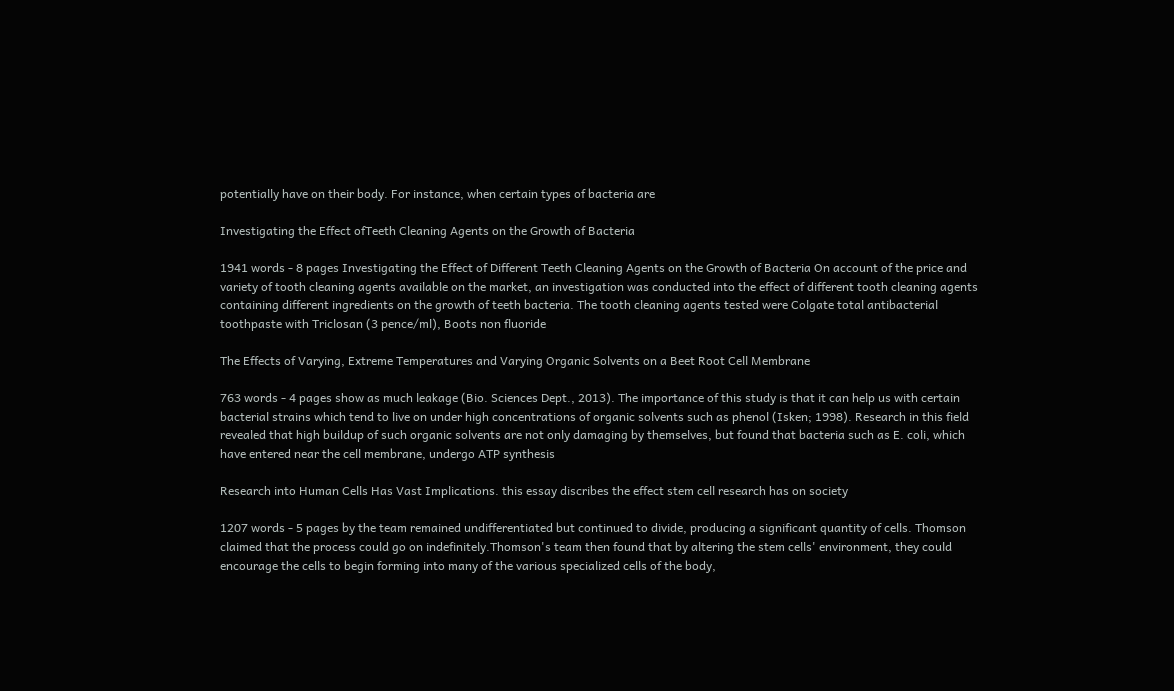potentially have on their body. For instance, when certain types of bacteria are

Investigating the Effect ofTeeth Cleaning Agents on the Growth of Bacteria

1941 words - 8 pages Investigating the Effect of Different Teeth Cleaning Agents on the Growth of Bacteria On account of the price and variety of tooth cleaning agents available on the market, an investigation was conducted into the effect of different tooth cleaning agents containing different ingredients on the growth of teeth bacteria. The tooth cleaning agents tested were Colgate total antibacterial toothpaste with Triclosan (3 pence/ml), Boots non fluoride

The Effects of Varying, Extreme Temperatures and Varying Organic Solvents on a Beet Root Cell Membrane

763 words - 4 pages show as much leakage (Bio. Sciences Dept., 2013). The importance of this study is that it can help us with certain bacterial strains which tend to live on under high concentrations of organic solvents such as phenol (Isken; 1998). Research in this field revealed that high buildup of such organic solvents are not only damaging by themselves, but found that bacteria such as E. coli, which have entered near the cell membrane, undergo ATP synthesis

Research into Human Cells Has Vast Implications. this essay discribes the effect stem cell research has on society

1207 words - 5 pages by the team remained undifferentiated but continued to divide, producing a significant quantity of cells. Thomson claimed that the process could go on indefinitely.Thomson's team then found that by altering the stem cells' environment, they could encourage the cells to begin forming into many of the various specialized cells of the body,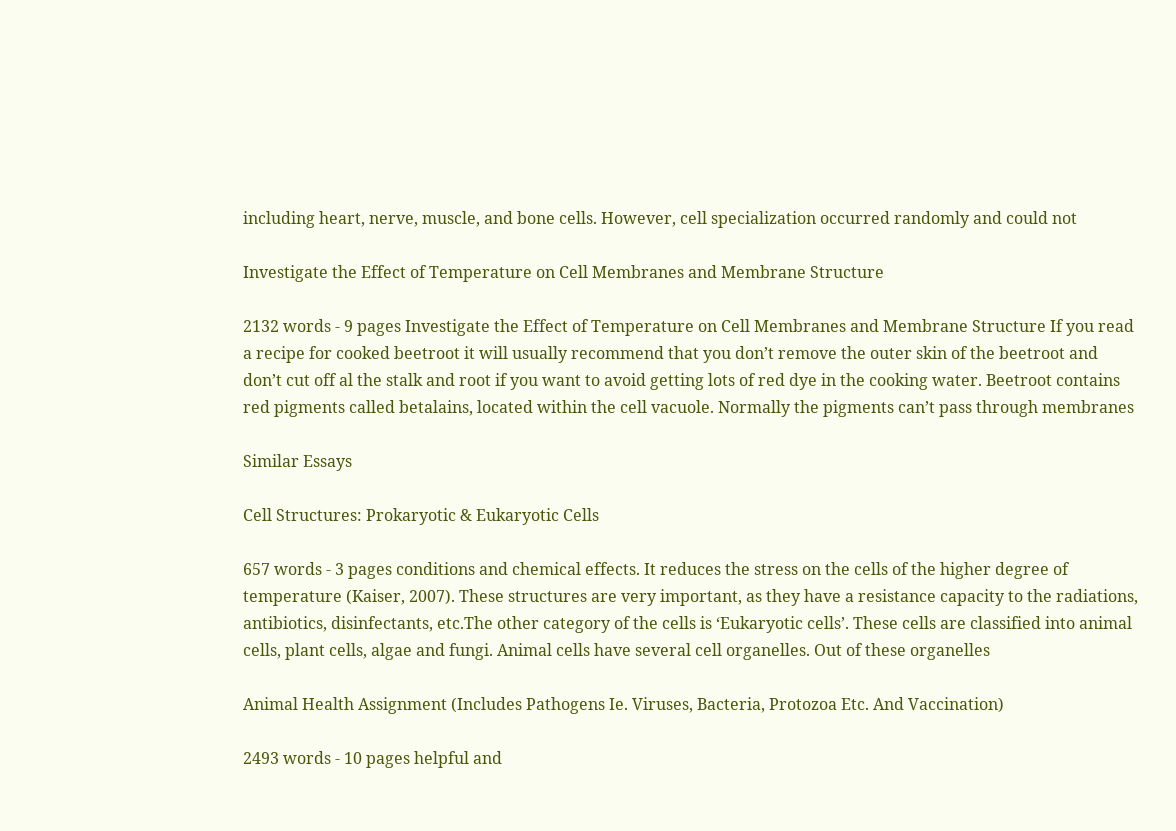including heart, nerve, muscle, and bone cells. However, cell specialization occurred randomly and could not

Investigate the Effect of Temperature on Cell Membranes and Membrane Structure

2132 words - 9 pages Investigate the Effect of Temperature on Cell Membranes and Membrane Structure If you read a recipe for cooked beetroot it will usually recommend that you don’t remove the outer skin of the beetroot and don’t cut off al the stalk and root if you want to avoid getting lots of red dye in the cooking water. Beetroot contains red pigments called betalains, located within the cell vacuole. Normally the pigments can’t pass through membranes

Similar Essays

Cell Structures: Prokaryotic & Eukaryotic Cells

657 words - 3 pages conditions and chemical effects. It reduces the stress on the cells of the higher degree of temperature (Kaiser, 2007). These structures are very important, as they have a resistance capacity to the radiations, antibiotics, disinfectants, etc.The other category of the cells is ‘Eukaryotic cells’. These cells are classified into animal cells, plant cells, algae and fungi. Animal cells have several cell organelles. Out of these organelles

Animal Health Assignment (Includes Pathogens Ie. Viruses, Bacteria, Protozoa Etc. And Vaccination)

2493 words - 10 pages helpful and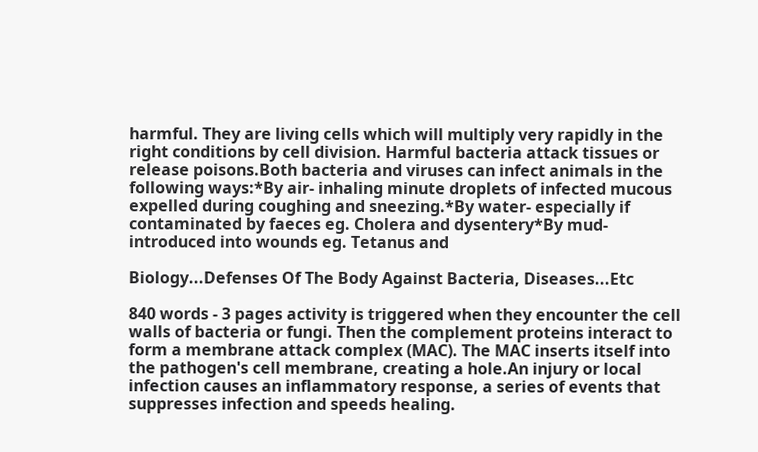harmful. They are living cells which will multiply very rapidly in the right conditions by cell division. Harmful bacteria attack tissues or release poisons.Both bacteria and viruses can infect animals in the following ways:*By air- inhaling minute droplets of infected mucous expelled during coughing and sneezing.*By water- especially if contaminated by faeces eg. Cholera and dysentery*By mud- introduced into wounds eg. Tetanus and

Biology...Defenses Of The Body Against Bacteria, Diseases...Etc

840 words - 3 pages activity is triggered when they encounter the cell walls of bacteria or fungi. Then the complement proteins interact to form a membrane attack complex (MAC). The MAC inserts itself into the pathogen's cell membrane, creating a hole.An injury or local infection causes an inflammatory response, a series of events that suppresses infection and speeds healing.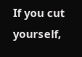If you cut yourself,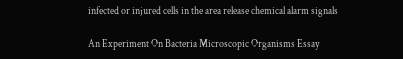infected or injured cells in the area release chemical alarm signals

An Experiment On Bacteria Microscopic Organisms Essay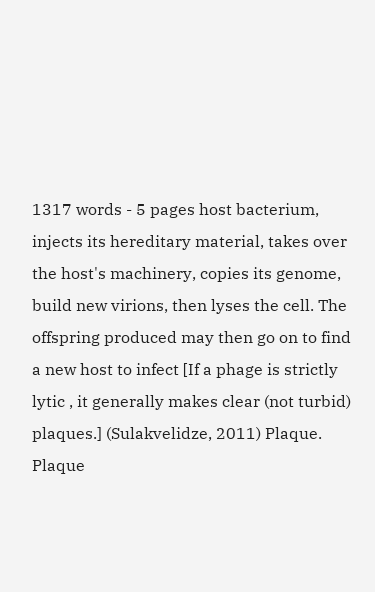1317 words - 5 pages host bacterium, injects its hereditary material, takes over the host's machinery, copies its genome, build new virions, then lyses the cell. The offspring produced may then go on to find a new host to infect [If a phage is strictly lytic , it generally makes clear (not turbid) plaques.] (Sulakvelidze, 2011) Plaque. Plaque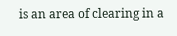is an area of clearing in a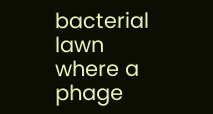bacterial lawn where a phage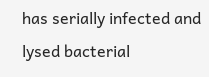has serially infected and lysed bacterial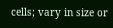cells; vary in size or